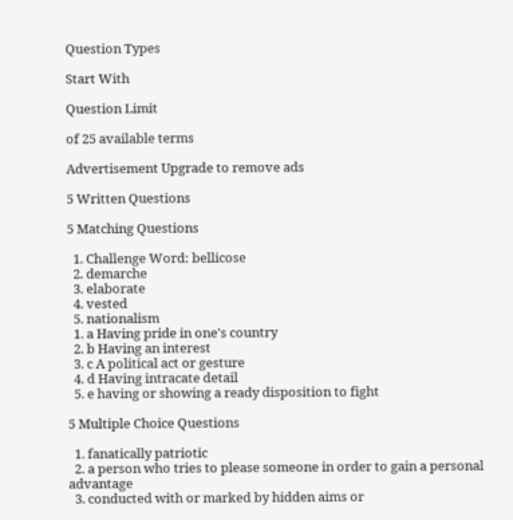Question Types

Start With

Question Limit

of 25 available terms

Advertisement Upgrade to remove ads

5 Written Questions

5 Matching Questions

  1. Challenge Word: bellicose
  2. demarche
  3. elaborate
  4. vested
  5. nationalism
  1. a Having pride in one's country
  2. b Having an interest
  3. c A political act or gesture
  4. d Having intracate detail
  5. e having or showing a ready disposition to fight

5 Multiple Choice Questions

  1. fanatically patriotic
  2. a person who tries to please someone in order to gain a personal advantage
  3. conducted with or marked by hidden aims or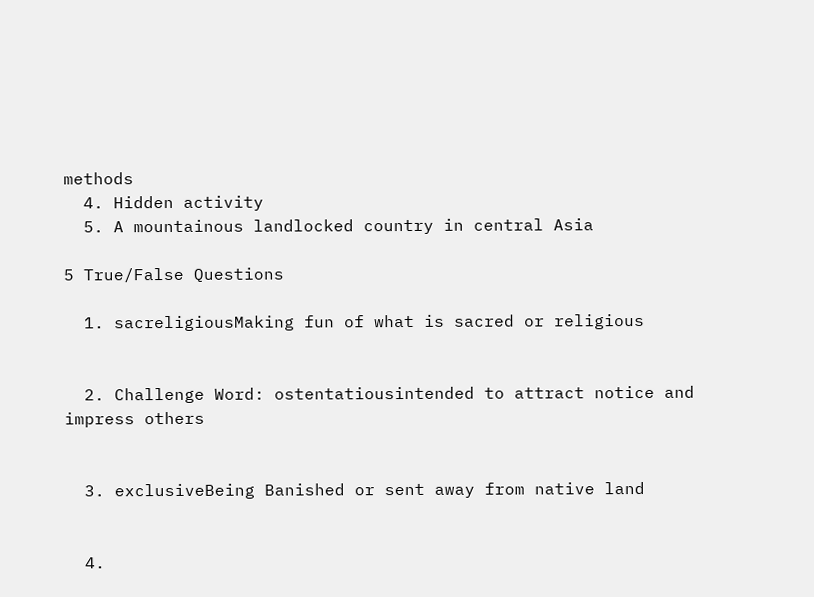methods
  4. Hidden activity
  5. A mountainous landlocked country in central Asia

5 True/False Questions

  1. sacreligiousMaking fun of what is sacred or religious


  2. Challenge Word: ostentatiousintended to attract notice and impress others


  3. exclusiveBeing Banished or sent away from native land


  4.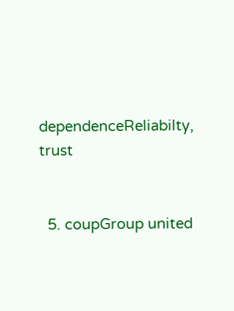dependenceReliabilty, trust


  5. coupGroup united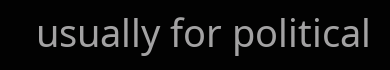usually for political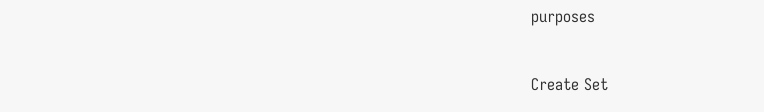purposes


Create Set